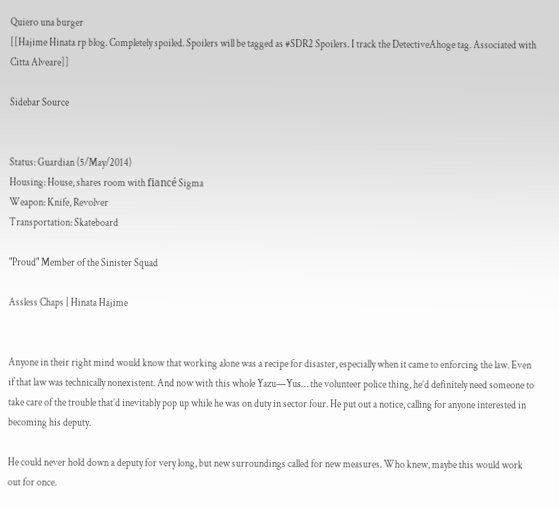Quiero una burger
[[Hajime Hinata rp blog. Completely spoiled. Spoilers will be tagged as #SDR2 Spoilers. I track the DetectiveAhoge tag. Associated with Citta Alveare]]

Sidebar Source


Status: Guardian (5/May/2014)
Housing: House, shares room with fiancé Sigma
Weapon: Knife, Revolver
Transportation: Skateboard

"Proud" Member of the Sinister Squad

Assless Chaps | Hinata Hajime


Anyone in their right mind would know that working alone was a recipe for disaster, especially when it came to enforcing the law. Even if that law was technically nonexistent. And now with this whole Yazu—Yus… the volunteer police thing, he’d definitely need someone to take care of the trouble that’d inevitably pop up while he was on duty in sector four. He put out a notice, calling for anyone interested in becoming his deputy.

He could never hold down a deputy for very long, but new surroundings called for new measures. Who knew, maybe this would work out for once.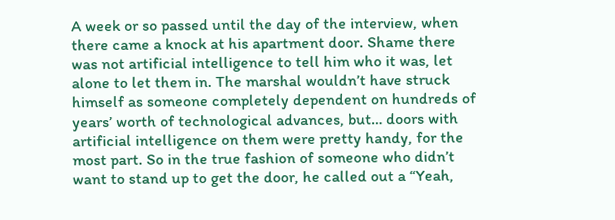A week or so passed until the day of the interview, when there came a knock at his apartment door. Shame there was not artificial intelligence to tell him who it was, let alone to let them in. The marshal wouldn’t have struck himself as someone completely dependent on hundreds of years’ worth of technological advances, but… doors with artificial intelligence on them were pretty handy, for the most part. So in the true fashion of someone who didn’t want to stand up to get the door, he called out a “Yeah,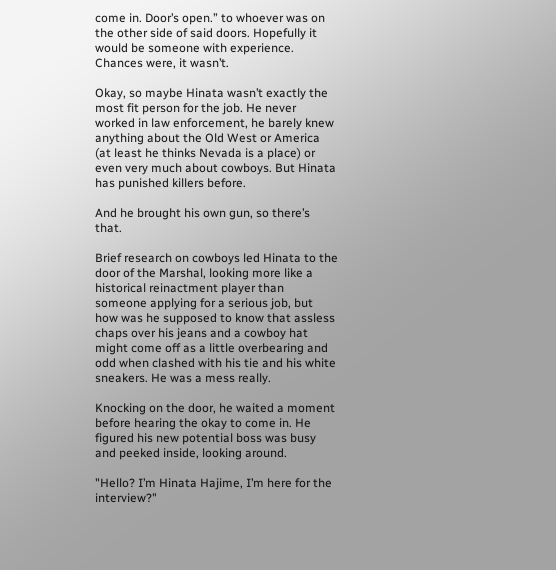come in. Door’s open.” to whoever was on the other side of said doors. Hopefully it would be someone with experience. Chances were, it wasn’t.

Okay, so maybe Hinata wasn’t exactly the most fit person for the job. He never worked in law enforcement, he barely knew anything about the Old West or America (at least he thinks Nevada is a place) or even very much about cowboys. But Hinata has punished killers before.

And he brought his own gun, so there’s that.

Brief research on cowboys led Hinata to the door of the Marshal, looking more like a historical reinactment player than someone applying for a serious job, but how was he supposed to know that assless chaps over his jeans and a cowboy hat might come off as a little overbearing and odd when clashed with his tie and his white sneakers. He was a mess really.

Knocking on the door, he waited a moment before hearing the okay to come in. He figured his new potential boss was busy and peeked inside, looking around.

"Hello? I’m Hinata Hajime, I’m here for the interview?"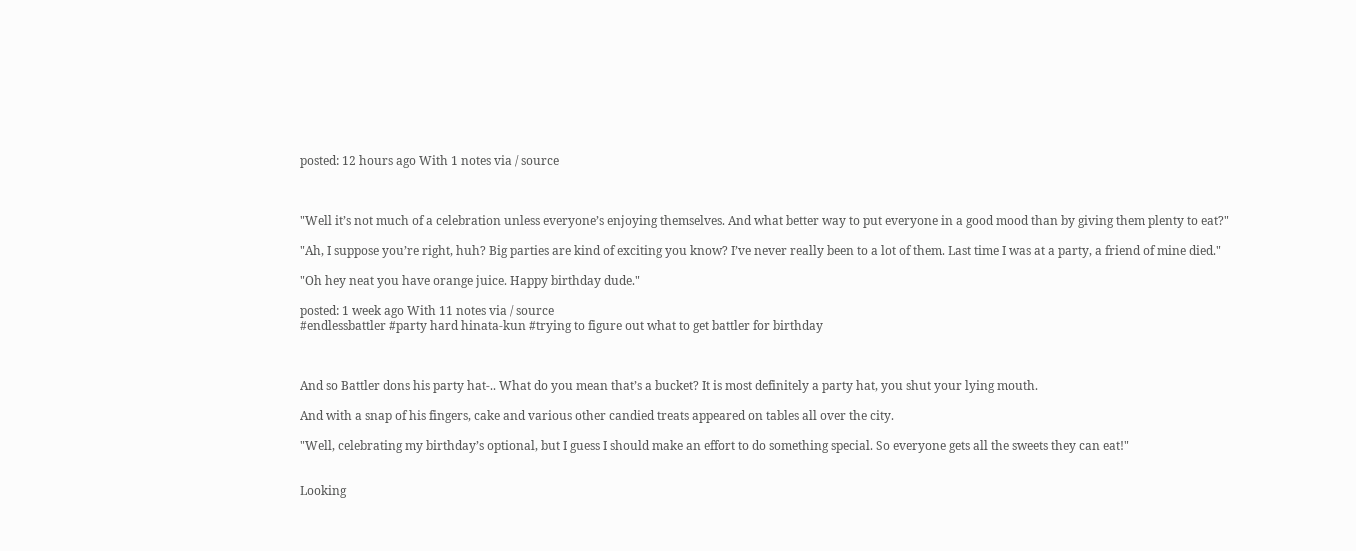posted: 12 hours ago With 1 notes via / source



"Well it’s not much of a celebration unless everyone’s enjoying themselves. And what better way to put everyone in a good mood than by giving them plenty to eat?"

"Ah, I suppose you’re right, huh? Big parties are kind of exciting you know? I’ve never really been to a lot of them. Last time I was at a party, a friend of mine died."

"Oh hey neat you have orange juice. Happy birthday dude."

posted: 1 week ago With 11 notes via / source
#endlessbattler #party hard hinata-kun #trying to figure out what to get battler for birthday



And so Battler dons his party hat-.. What do you mean that’s a bucket? It is most definitely a party hat, you shut your lying mouth.

And with a snap of his fingers, cake and various other candied treats appeared on tables all over the city.

"Well, celebrating my birthday’s optional, but I guess I should make an effort to do something special. So everyone gets all the sweets they can eat!"


Looking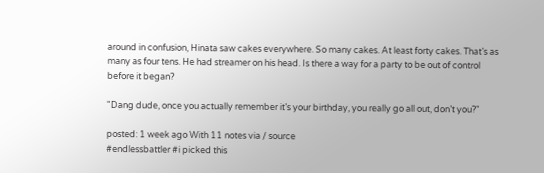around in confusion, Hinata saw cakes everywhere. So many cakes. At least forty cakes. That’s as many as four tens. He had streamer on his head. Is there a way for a party to be out of control before it began?

"Dang dude, once you actually remember it’s your birthday, you really go all out, don’t you?"

posted: 1 week ago With 11 notes via / source
#endlessbattler #i picked this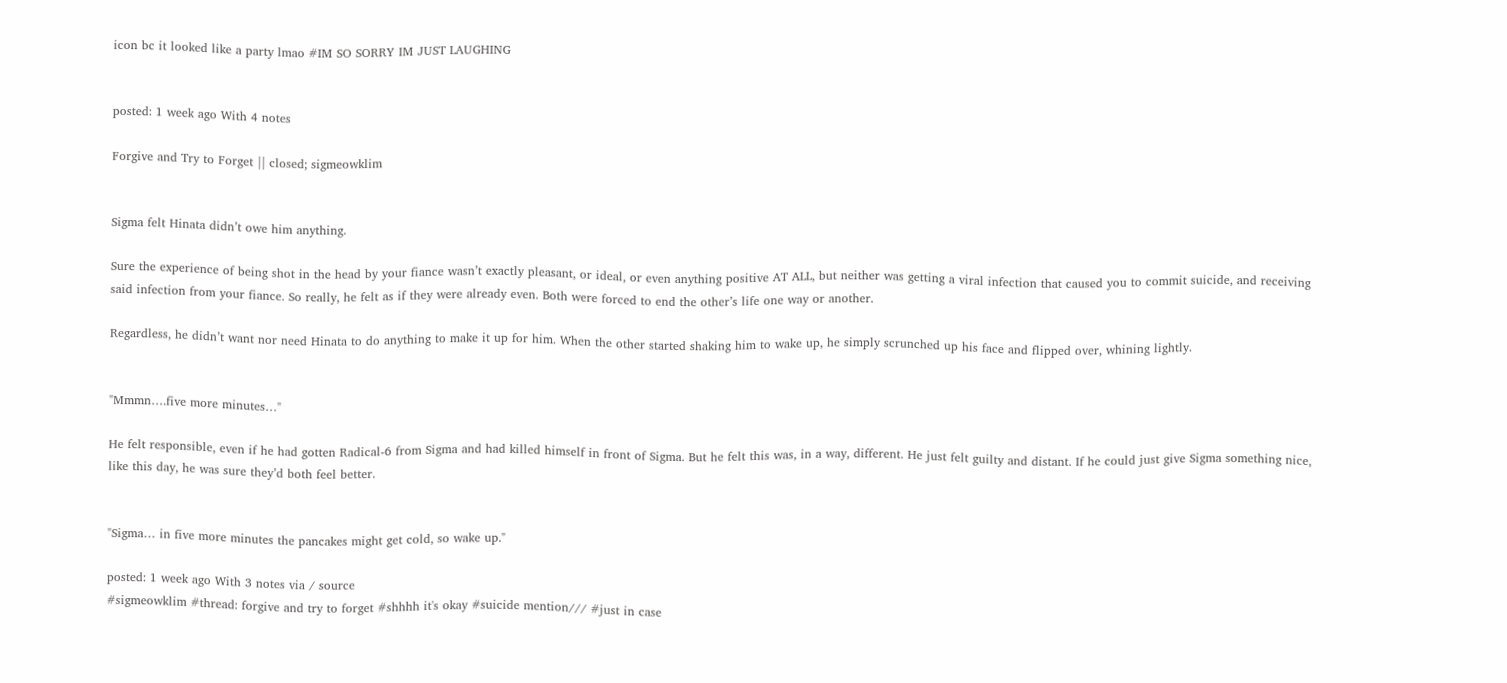icon bc it looked like a party lmao #IM SO SORRY IM JUST LAUGHING


posted: 1 week ago With 4 notes

Forgive and Try to Forget || closed; sigmeowklim


Sigma felt Hinata didn’t owe him anything.

Sure the experience of being shot in the head by your fiance wasn’t exactly pleasant, or ideal, or even anything positive AT ALL, but neither was getting a viral infection that caused you to commit suicide, and receiving said infection from your fiance. So really, he felt as if they were already even. Both were forced to end the other’s life one way or another.

Regardless, he didn’t want nor need Hinata to do anything to make it up for him. When the other started shaking him to wake up, he simply scrunched up his face and flipped over, whining lightly.


"Mmmn….five more minutes…"

He felt responsible, even if he had gotten Radical-6 from Sigma and had killed himself in front of Sigma. But he felt this was, in a way, different. He just felt guilty and distant. If he could just give Sigma something nice, like this day, he was sure they’d both feel better.


"Sigma… in five more minutes the pancakes might get cold, so wake up."

posted: 1 week ago With 3 notes via / source
#sigmeowklim #thread: forgive and try to forget #shhhh it's okay #suicide mention/// #just in case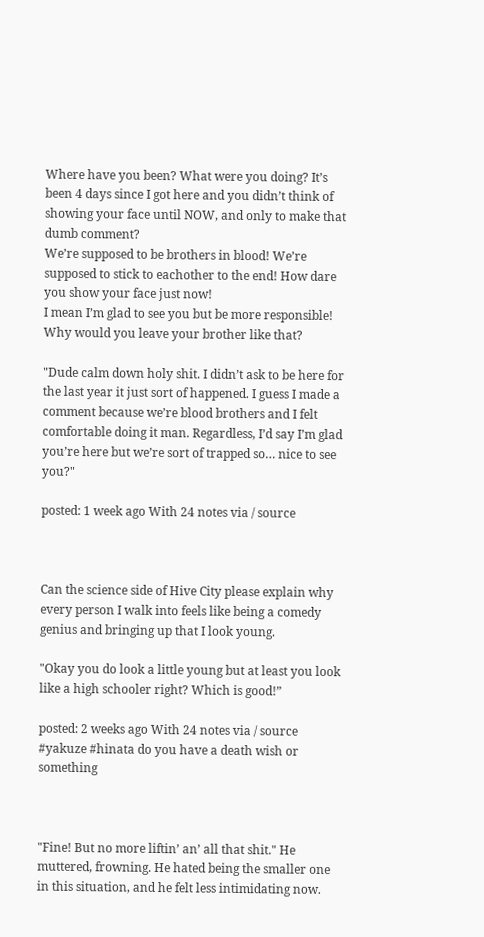Where have you been? What were you doing? It’s been 4 days since I got here and you didn’t think of showing your face until NOW, and only to make that dumb comment?
We’re supposed to be brothers in blood! We’re supposed to stick to eachother to the end! How dare you show your face just now!
I mean I’m glad to see you but be more responsible! Why would you leave your brother like that?

"Dude calm down holy shit. I didn’t ask to be here for the last year it just sort of happened. I guess I made a comment because we’re blood brothers and I felt comfortable doing it man. Regardless, I’d say I’m glad you’re here but we’re sort of trapped so… nice to see you?"

posted: 1 week ago With 24 notes via / source



Can the science side of Hive City please explain why every person I walk into feels like being a comedy genius and bringing up that I look young.

"Okay you do look a little young but at least you look like a high schooler right? Which is good!”

posted: 2 weeks ago With 24 notes via / source
#yakuze #hinata do you have a death wish or something



"Fine! But no more liftin’ an’ all that shit." He muttered, frowning. He hated being the smaller one in this situation, and he felt less intimidating now.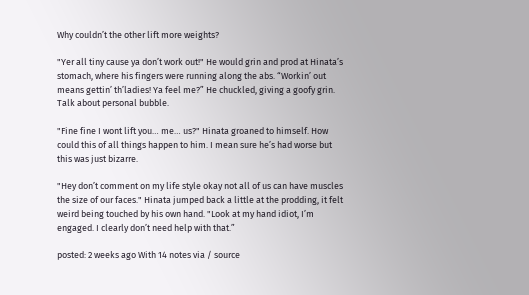Why couldn’t the other lift more weights?

"Yer all tiny cause ya don’t work out!" He would grin and prod at Hinata’s stomach, where his fingers were running along the abs. “Workin’ out means gettin’ th’ladies! Ya feel me?” He chuckled, giving a goofy grin. Talk about personal bubble.

"Fine fine I wont lift you… me… us?" Hinata groaned to himself. How could this of all things happen to him. I mean sure he’s had worse but this was just bizarre.

"Hey don’t comment on my life style okay not all of us can have muscles the size of our faces." Hinata jumped back a little at the prodding, it felt weird being touched by his own hand. "Look at my hand idiot, I’m engaged. I clearly don’t need help with that.”

posted: 2 weeks ago With 14 notes via / source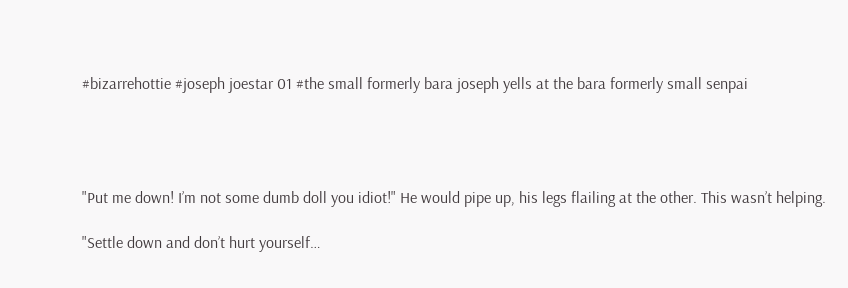#bizarrehottie #joseph joestar 01 #the small formerly bara joseph yells at the bara formerly small senpai




"Put me down! I’m not some dumb doll you idiot!" He would pipe up, his legs flailing at the other. This wasn’t helping.

"Settle down and don’t hurt yourself…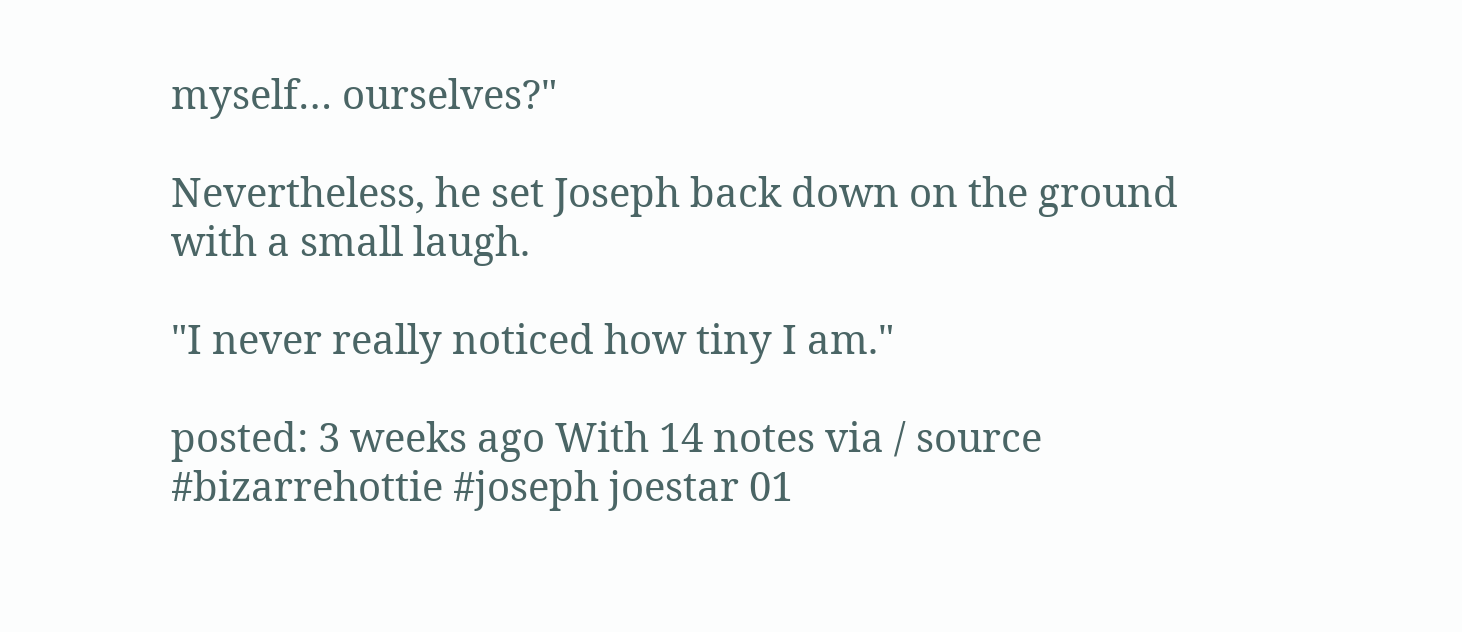myself… ourselves?"

Nevertheless, he set Joseph back down on the ground with a small laugh.

"I never really noticed how tiny I am."

posted: 3 weeks ago With 14 notes via / source
#bizarrehottie #joseph joestar 01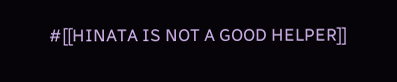#[[HINATA IS NOT A GOOD HELPER]]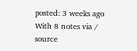posted: 3 weeks ago With 8 notes via / source